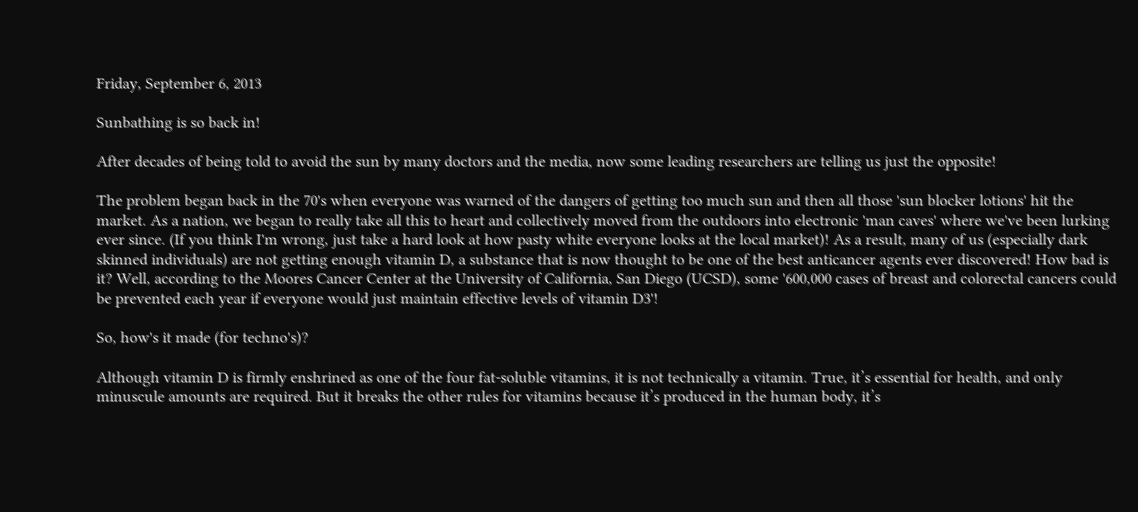Friday, September 6, 2013

Sunbathing is so back in!

After decades of being told to avoid the sun by many doctors and the media, now some leading researchers are telling us just the opposite!

The problem began back in the 70's when everyone was warned of the dangers of getting too much sun and then all those 'sun blocker lotions' hit the market. As a nation, we began to really take all this to heart and collectively moved from the outdoors into electronic 'man caves' where we've been lurking ever since. (If you think I'm wrong, just take a hard look at how pasty white everyone looks at the local market)! As a result, many of us (especially dark skinned individuals) are not getting enough vitamin D, a substance that is now thought to be one of the best anticancer agents ever discovered! How bad is it? Well, according to the Moores Cancer Center at the University of California, San Diego (UCSD), some '600,000 cases of breast and colorectal cancers could be prevented each year if everyone would just maintain effective levels of vitamin D3'!

So, how's it made (for techno's)?

Although vitamin D is firmly enshrined as one of the four fat-soluble vitamins, it is not technically a vitamin. True, it’s essential for health, and only minuscule amounts are required. But it breaks the other rules for vitamins because it’s produced in the human body, it’s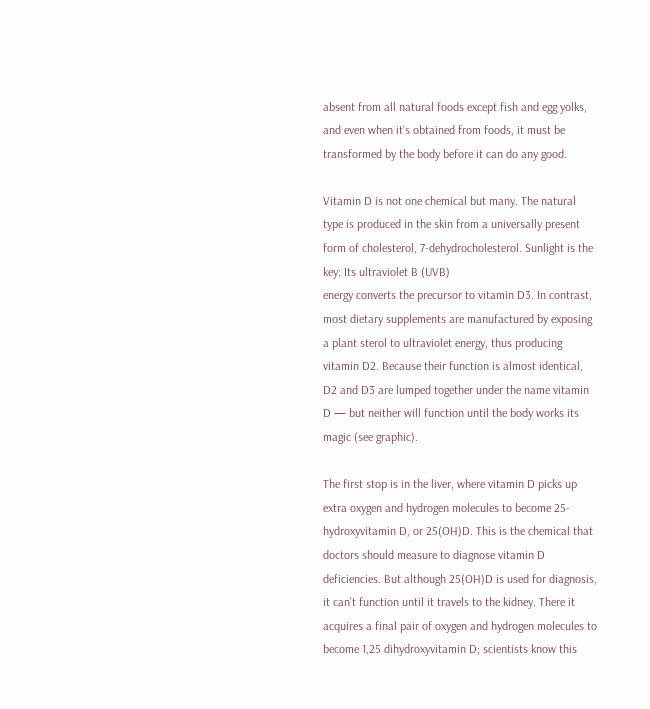absent from all natural foods except fish and egg yolks, and even when it’s obtained from foods, it must be transformed by the body before it can do any good.

Vitamin D is not one chemical but many. The natural type is produced in the skin from a universally present form of cholesterol, 7-dehydrocholesterol. Sunlight is the key: Its ultraviolet B (UVB)
energy converts the precursor to vitamin D3. In contrast, most dietary supplements are manufactured by exposing a plant sterol to ultraviolet energy, thus producing vitamin D2. Because their function is almost identical, D2 and D3 are lumped together under the name vitamin D — but neither will function until the body works its magic (see graphic).

The first stop is in the liver, where vitamin D picks up extra oxygen and hydrogen molecules to become 25-hydroxyvitamin D, or 25(OH)D. This is the chemical that doctors should measure to diagnose vitamin D deficiencies. But although 25(OH)D is used for diagnosis, it can’t function until it travels to the kidney. There it acquires a final pair of oxygen and hydrogen molecules to become 1,25 dihydroxyvitamin D; scientists know this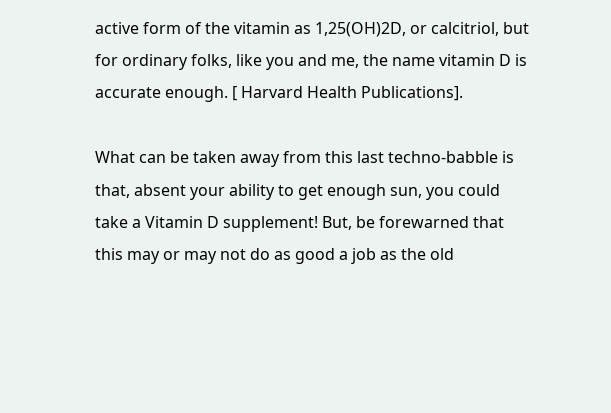active form of the vitamin as 1,25(OH)2D, or calcitriol, but for ordinary folks, like you and me, the name vitamin D is accurate enough. [ Harvard Health Publications].

What can be taken away from this last techno-babble is that, absent your ability to get enough sun, you could take a Vitamin D supplement! But, be forewarned that this may or may not do as good a job as the old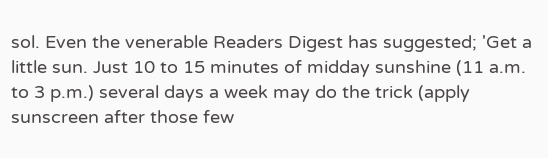sol. Even the venerable Readers Digest has suggested; 'Get a little sun. Just 10 to 15 minutes of midday sunshine (11 a.m. to 3 p.m.) several days a week may do the trick (apply sunscreen after those few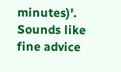minutes)'. Sounds like fine advice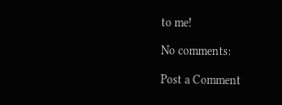to me!

No comments:

Post a Comment